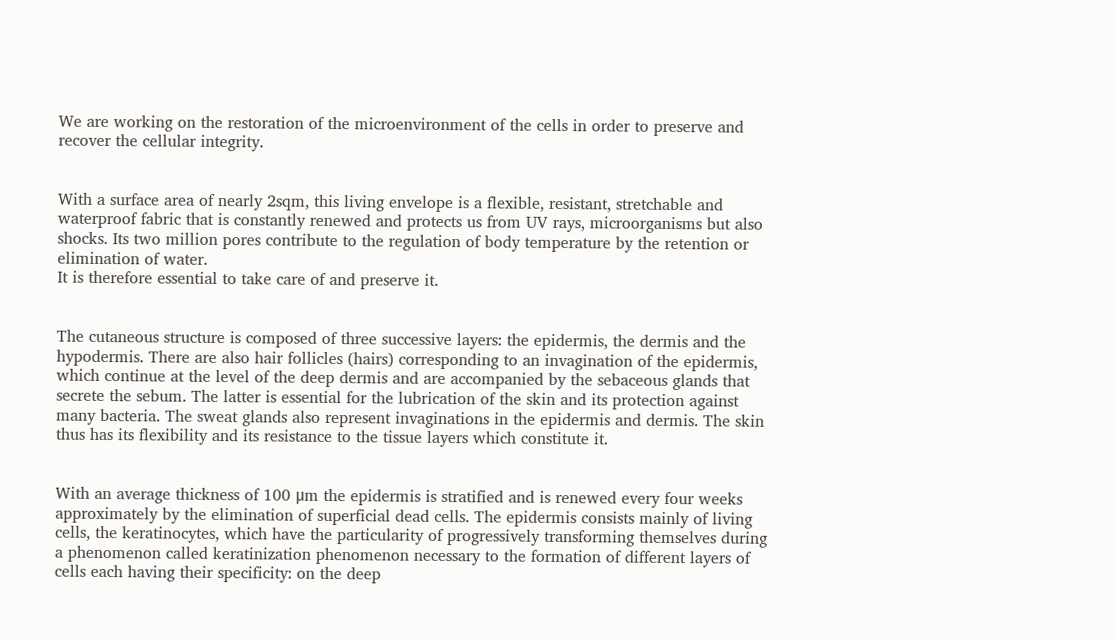We are working on the restoration of the microenvironment of the cells in order to preserve and recover the cellular integrity.


With a surface area of nearly 2sqm, this living envelope is a flexible, resistant, stretchable and waterproof fabric that is constantly renewed and protects us from UV rays, microorganisms but also shocks. Its two million pores contribute to the regulation of body temperature by the retention or elimination of water.
It is therefore essential to take care of and preserve it.


The cutaneous structure is composed of three successive layers: the epidermis, the dermis and the hypodermis. There are also hair follicles (hairs) corresponding to an invagination of the epidermis, which continue at the level of the deep dermis and are accompanied by the sebaceous glands that secrete the sebum. The latter is essential for the lubrication of the skin and its protection against many bacteria. The sweat glands also represent invaginations in the epidermis and dermis. The skin thus has its flexibility and its resistance to the tissue layers which constitute it.


With an average thickness of 100 μm the epidermis is stratified and is renewed every four weeks approximately by the elimination of superficial dead cells. The epidermis consists mainly of living cells, the keratinocytes, which have the particularity of progressively transforming themselves during a phenomenon called keratinization phenomenon necessary to the formation of different layers of cells each having their specificity: on the deep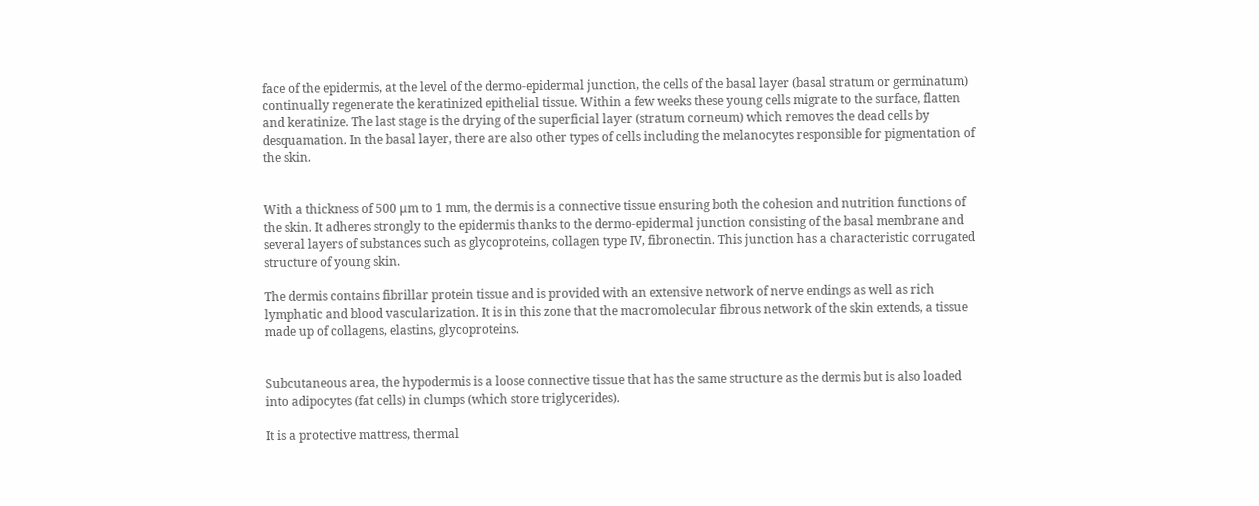face of the epidermis, at the level of the dermo-epidermal junction, the cells of the basal layer (basal stratum or germinatum) continually regenerate the keratinized epithelial tissue. Within a few weeks these young cells migrate to the surface, flatten and keratinize. The last stage is the drying of the superficial layer (stratum corneum) which removes the dead cells by desquamation. In the basal layer, there are also other types of cells including the melanocytes responsible for pigmentation of the skin.


With a thickness of 500 μm to 1 mm, the dermis is a connective tissue ensuring both the cohesion and nutrition functions of the skin. It adheres strongly to the epidermis thanks to the dermo-epidermal junction consisting of the basal membrane and several layers of substances such as glycoproteins, collagen type IV, fibronectin. This junction has a characteristic corrugated structure of young skin.

The dermis contains fibrillar protein tissue and is provided with an extensive network of nerve endings as well as rich lymphatic and blood vascularization. It is in this zone that the macromolecular fibrous network of the skin extends, a tissue made up of collagens, elastins, glycoproteins.


Subcutaneous area, the hypodermis is a loose connective tissue that has the same structure as the dermis but is also loaded into adipocytes (fat cells) in clumps (which store triglycerides).

It is a protective mattress, thermal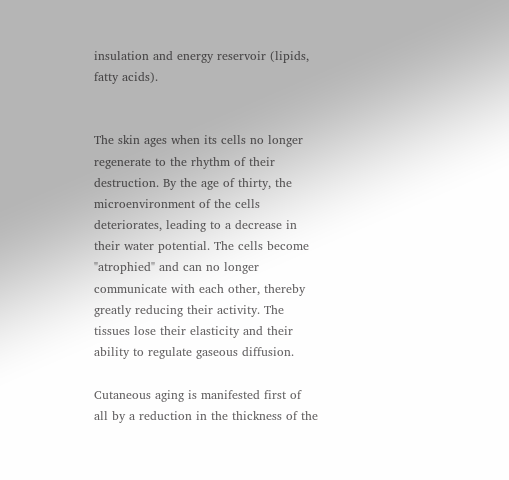insulation and energy reservoir (lipids, fatty acids).


The skin ages when its cells no longer regenerate to the rhythm of their destruction. By the age of thirty, the microenvironment of the cells deteriorates, leading to a decrease in their water potential. The cells become "atrophied" and can no longer communicate with each other, thereby greatly reducing their activity. The tissues lose their elasticity and their ability to regulate gaseous diffusion.

Cutaneous aging is manifested first of all by a reduction in the thickness of the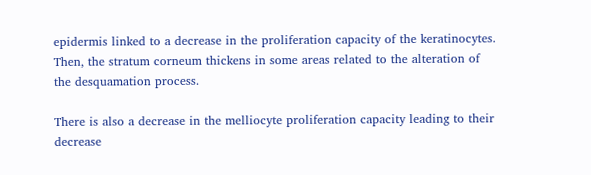epidermis linked to a decrease in the proliferation capacity of the keratinocytes. Then, the stratum corneum thickens in some areas related to the alteration of the desquamation process.

There is also a decrease in the melliocyte proliferation capacity leading to their decrease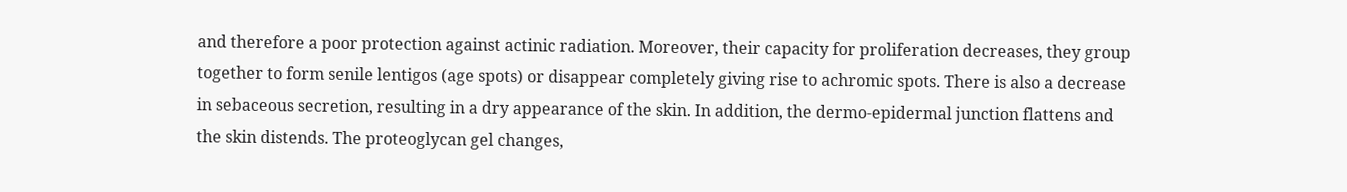and therefore a poor protection against actinic radiation. Moreover, their capacity for proliferation decreases, they group together to form senile lentigos (age spots) or disappear completely giving rise to achromic spots. There is also a decrease in sebaceous secretion, resulting in a dry appearance of the skin. In addition, the dermo-epidermal junction flattens and the skin distends. The proteoglycan gel changes,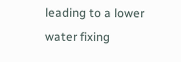leading to a lower water fixing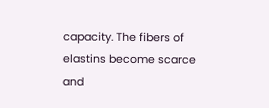capacity. The fibers of elastins become scarce and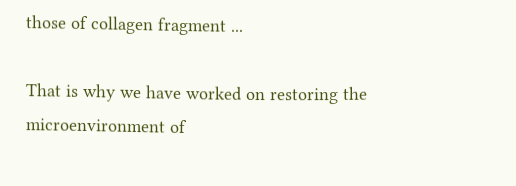those of collagen fragment ...

That is why we have worked on restoring the microenvironment of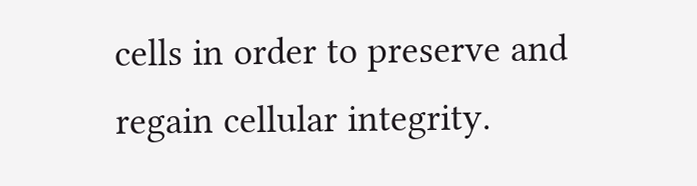cells in order to preserve and regain cellular integrity.